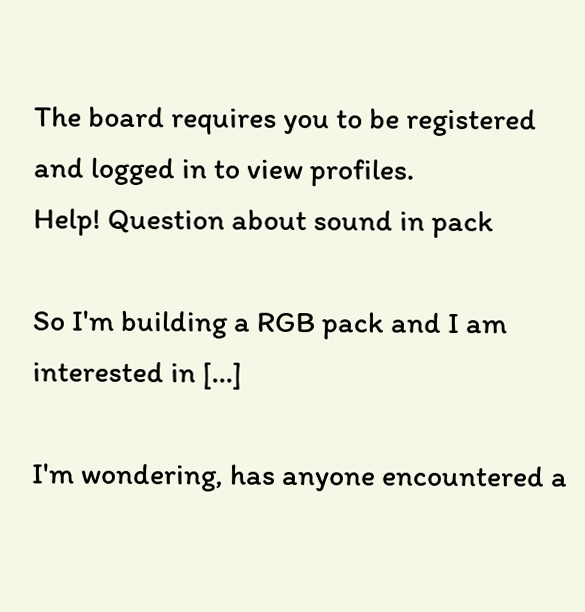The board requires you to be registered and logged in to view profiles.
Help! Question about sound in pack

So I'm building a RGB pack and I am interested in […]

I'm wondering, has anyone encountered a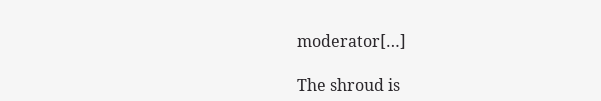moderator[…]

The shroud is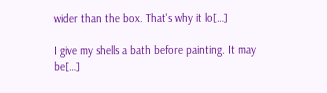wider than the box. That's why it lo[…]

I give my shells a bath before painting. It may be[…]